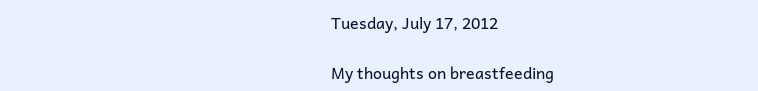Tuesday, July 17, 2012

My thoughts on breastfeeding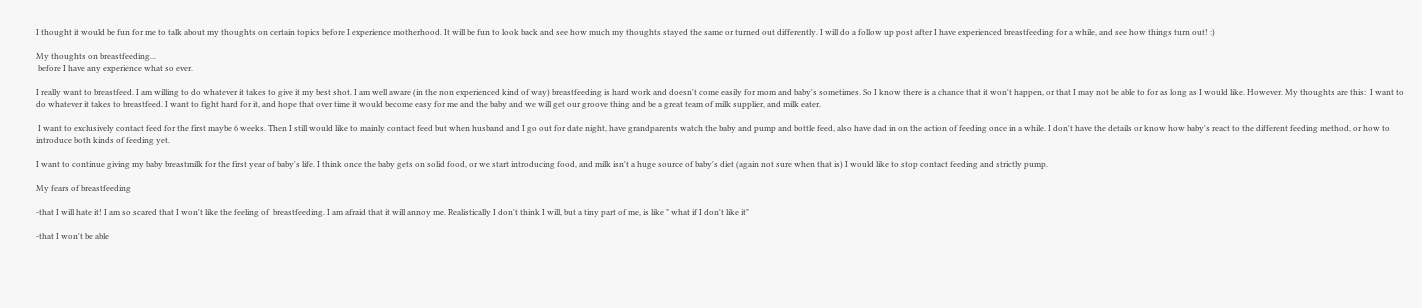I thought it would be fun for me to talk about my thoughts on certain topics before I experience motherhood. It will be fun to look back and see how much my thoughts stayed the same or turned out differently. I will do a follow up post after I have experienced breastfeeding for a while, and see how things turn out! :)

My thoughts on breastfeeding...
 before I have any experience what so ever.

I really want to breastfeed. I am willing to do whatever it takes to give it my best shot. I am well aware (in the non experienced kind of way) breastfeeding is hard work and doesn't come easily for mom and baby's sometimes. So I know there is a chance that it won't happen, or that I may not be able to for as long as I would like. However. My thoughts are this:  I want to do whatever it takes to breastfeed. I want to fight hard for it, and hope that over time it would become easy for me and the baby and we will get our groove thing and be a great team of milk supplier, and milk eater.

 I want to exclusively contact feed for the first maybe 6 weeks. Then I still would like to mainly contact feed but when husband and I go out for date night, have grandparents watch the baby and pump and bottle feed, also have dad in on the action of feeding once in a while. I don't have the details or know how baby's react to the different feeding method, or how to introduce both kinds of feeding yet.

I want to continue giving my baby breastmilk for the first year of baby's life. I think once the baby gets on solid food, or we start introducing food, and milk isn't a huge source of baby's diet (again not sure when that is) I would like to stop contact feeding and strictly pump.

My fears of breastfeeding

-that I will hate it! I am so scared that I won't like the feeling of  breastfeeding. I am afraid that it will annoy me. Realistically I don't think I will, but a tiny part of me, is like " what if I don't like it"

-that I won't be able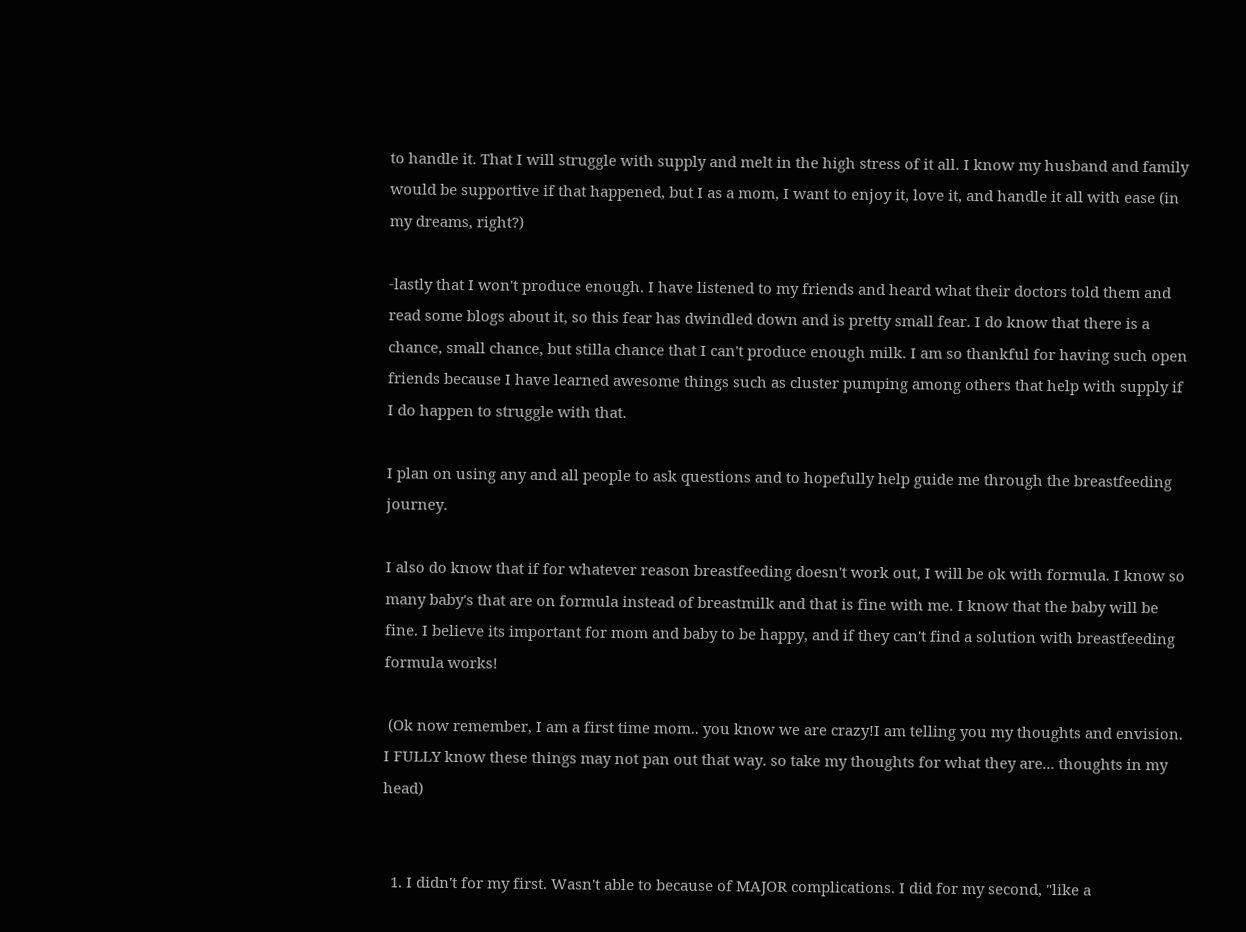to handle it. That I will struggle with supply and melt in the high stress of it all. I know my husband and family would be supportive if that happened, but I as a mom, I want to enjoy it, love it, and handle it all with ease (in my dreams, right?)

-lastly that I won't produce enough. I have listened to my friends and heard what their doctors told them and read some blogs about it, so this fear has dwindled down and is pretty small fear. I do know that there is a chance, small chance, but stilla chance that I can't produce enough milk. I am so thankful for having such open friends because I have learned awesome things such as cluster pumping among others that help with supply if  I do happen to struggle with that.

I plan on using any and all people to ask questions and to hopefully help guide me through the breastfeeding journey.

I also do know that if for whatever reason breastfeeding doesn't work out, I will be ok with formula. I know so many baby's that are on formula instead of breastmilk and that is fine with me. I know that the baby will be fine. I believe its important for mom and baby to be happy, and if they can't find a solution with breastfeeding formula works!

 (Ok now remember, I am a first time mom.. you know we are crazy!I am telling you my thoughts and envision. I FULLY know these things may not pan out that way. so take my thoughts for what they are... thoughts in my head)


  1. I didn't for my first. Wasn't able to because of MAJOR complications. I did for my second, "like a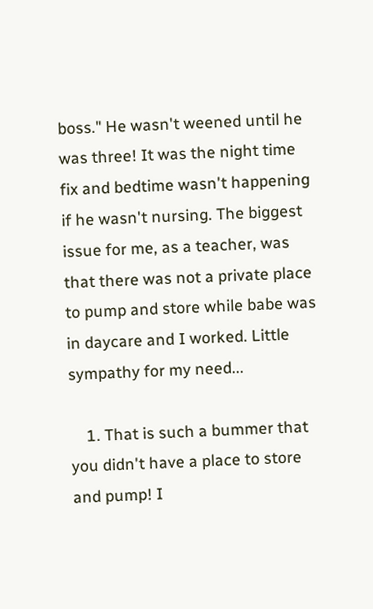boss." He wasn't weened until he was three! It was the night time fix and bedtime wasn't happening if he wasn't nursing. The biggest issue for me, as a teacher, was that there was not a private place to pump and store while babe was in daycare and I worked. Little sympathy for my need...

    1. That is such a bummer that you didn't have a place to store and pump! I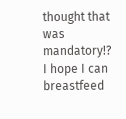thought that was mandatory!? I hope I can breastfeed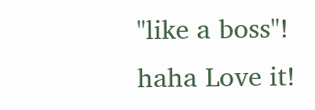"like a boss"! haha Love it!